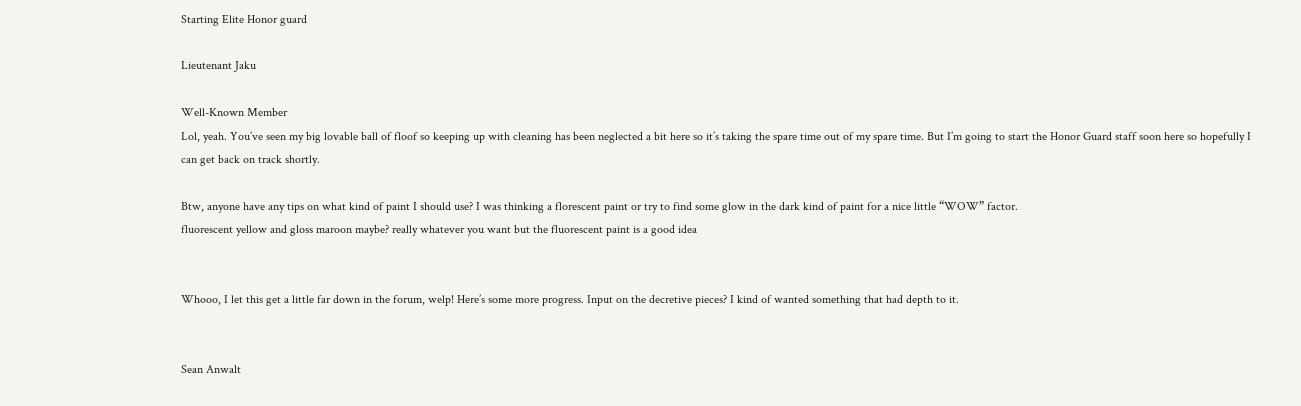Starting Elite Honor guard

Lieutenant Jaku

Well-Known Member
Lol, yeah. You’ve seen my big lovable ball of floof so keeping up with cleaning has been neglected a bit here so it’s taking the spare time out of my spare time. But I’m going to start the Honor Guard staff soon here so hopefully I can get back on track shortly.

Btw, anyone have any tips on what kind of paint I should use? I was thinking a florescent paint or try to find some glow in the dark kind of paint for a nice little “WOW” factor.
fluorescent yellow and gloss maroon maybe? really whatever you want but the fluorescent paint is a good idea


Whooo, I let this get a little far down in the forum, welp! Here’s some more progress. Input on the decretive pieces? I kind of wanted something that had depth to it.


Sean Anwalt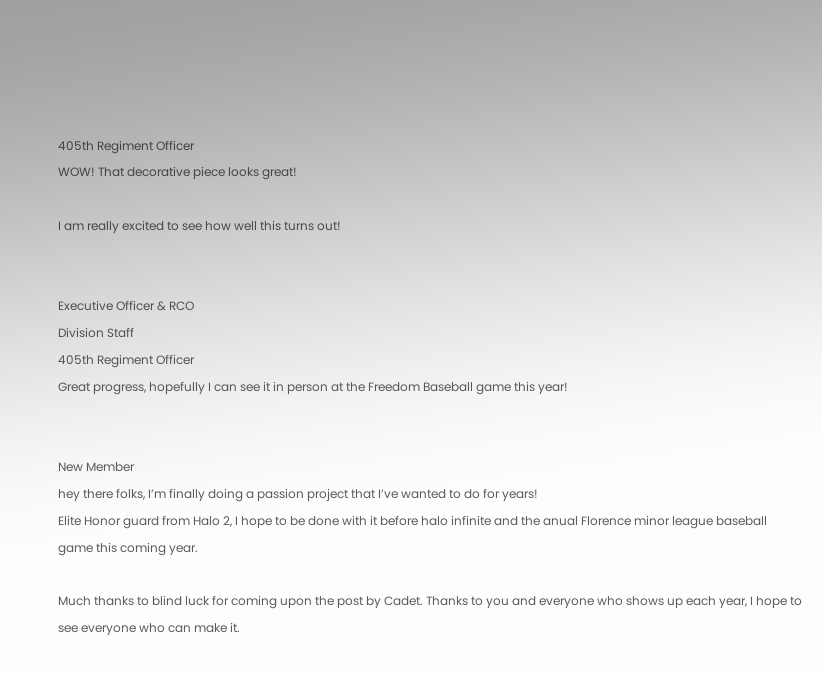405th Regiment Officer
WOW! That decorative piece looks great!

I am really excited to see how well this turns out!


Executive Officer & RCO
Division Staff
405th Regiment Officer
Great progress, hopefully I can see it in person at the Freedom Baseball game this year!


New Member
hey there folks, I’m finally doing a passion project that I’ve wanted to do for years!
Elite Honor guard from Halo 2, I hope to be done with it before halo infinite and the anual Florence minor league baseball game this coming year.

Much thanks to blind luck for coming upon the post by Cadet. Thanks to you and everyone who shows up each year, I hope to see everyone who can make it.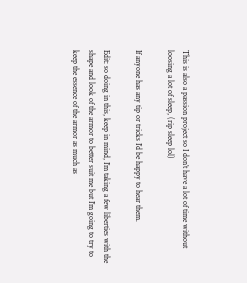This is also a passion project so I don’t have a lot of time without loosing a lot of sleep, (rip sleep lol)

If anyone has any tip or tricks I’d be happy to hear them.

Edit: so doing in this, keep in mind, I’m taking a few liberties with the shape and look of the armor to better suit me but I’m going to try to keep the essence of the armor as much as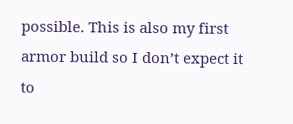possible. This is also my first armor build so I don’t expect it to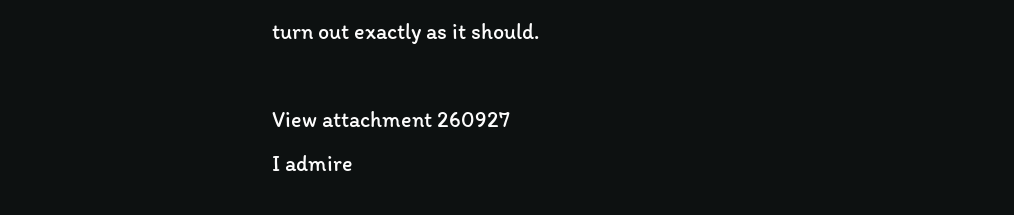turn out exactly as it should.

View attachment 260927
I admire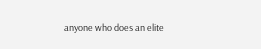anyone who does an elite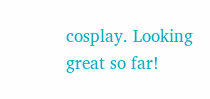cosplay. Looking great so far!